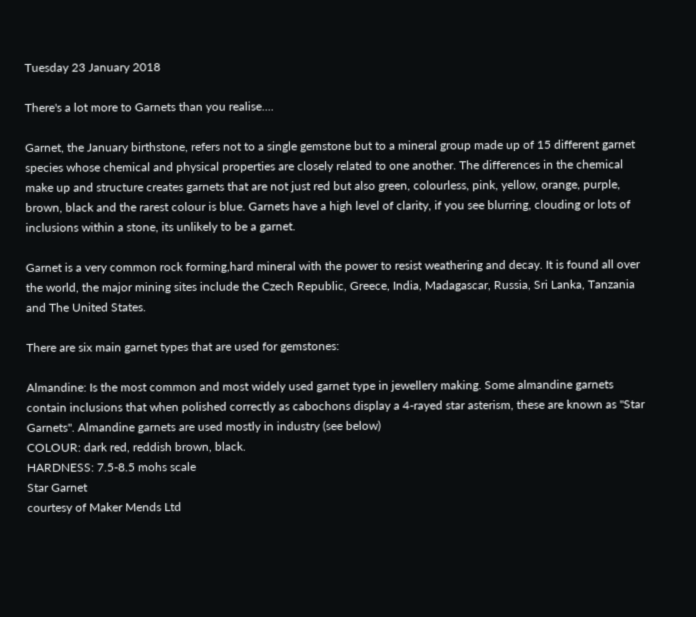Tuesday 23 January 2018

There's a lot more to Garnets than you realise....

Garnet, the January birthstone, refers not to a single gemstone but to a mineral group made up of 15 different garnet species whose chemical and physical properties are closely related to one another. The differences in the chemical make up and structure creates garnets that are not just red but also green, colourless, pink, yellow, orange, purple, brown, black and the rarest colour is blue. Garnets have a high level of clarity, if you see blurring, clouding or lots of inclusions within a stone, its unlikely to be a garnet.

Garnet is a very common rock forming,hard mineral with the power to resist weathering and decay. It is found all over the world, the major mining sites include the Czech Republic, Greece, India, Madagascar, Russia, Sri Lanka, Tanzania and The United States.

There are six main garnet types that are used for gemstones:

Almandine: Is the most common and most widely used garnet type in jewellery making. Some almandine garnets contain inclusions that when polished correctly as cabochons display a 4-rayed star asterism, these are known as "Star Garnets". Almandine garnets are used mostly in industry (see below)
COLOUR: dark red, reddish brown, black.
HARDNESS: 7.5-8.5 mohs scale
Star Garnet
courtesy of Maker Mends Ltd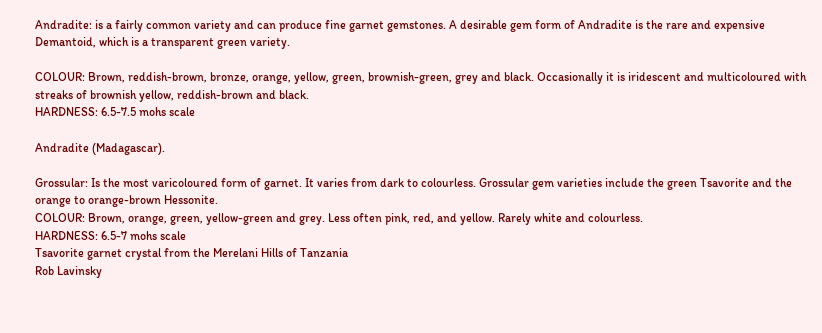Andradite: is a fairly common variety and can produce fine garnet gemstones. A desirable gem form of Andradite is the rare and expensive Demantoid, which is a transparent green variety.

COLOUR: Brown, reddish-brown, bronze, orange, yellow, green, brownish-green, grey and black. Occasionally it is iridescent and multicoloured with streaks of brownish yellow, reddish-brown and black.
HARDNESS: 6.5-7.5 mohs scale

Andradite (Madagascar).

Grossular: Is the most varicoloured form of garnet. It varies from dark to colourless. Grossular gem varieties include the green Tsavorite and the orange to orange-brown Hessonite.
COLOUR: Brown, orange, green, yellow-green and grey. Less often pink, red, and yellow. Rarely white and colourless.
HARDNESS: 6.5-7 mohs scale
Tsavorite garnet crystal from the Merelani Hills of Tanzania
Rob Lavinsky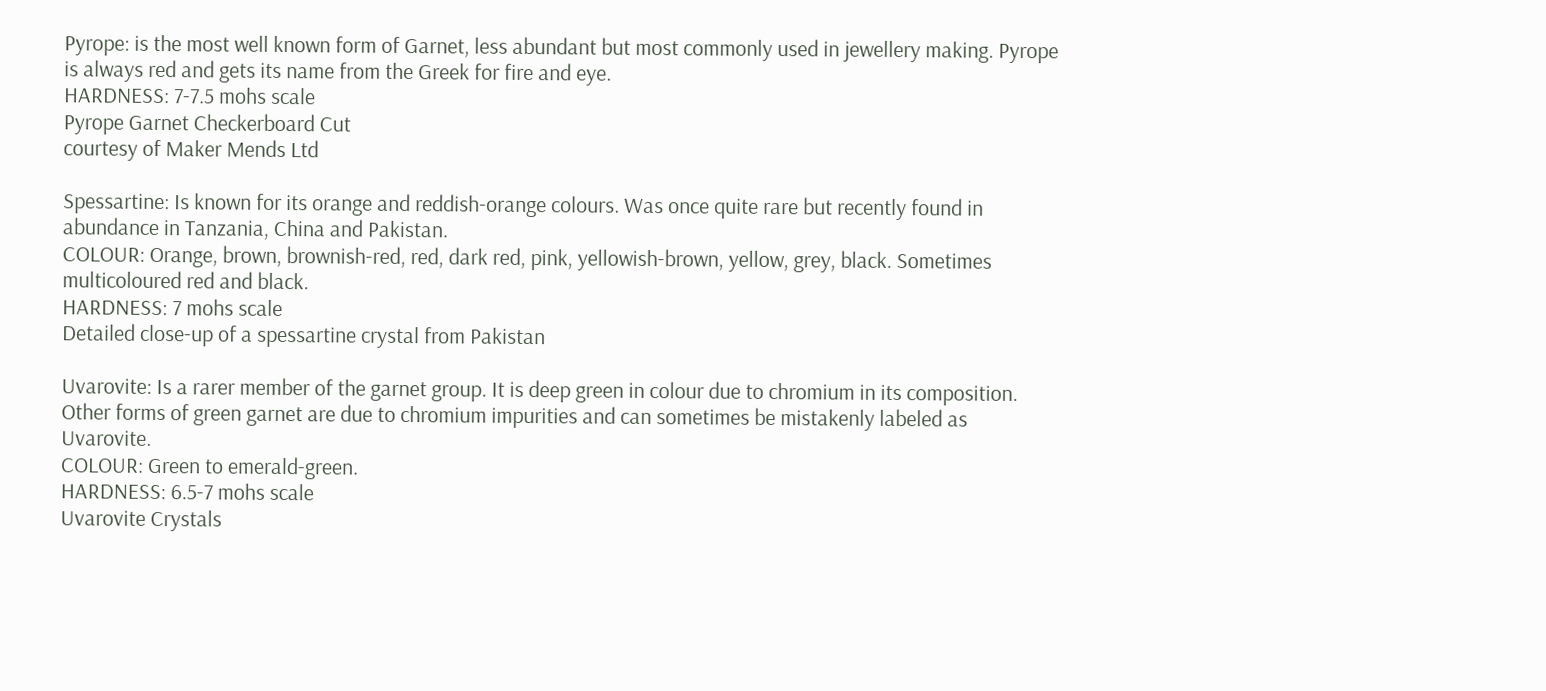Pyrope: is the most well known form of Garnet, less abundant but most commonly used in jewellery making. Pyrope is always red and gets its name from the Greek for fire and eye.
HARDNESS: 7-7.5 mohs scale
Pyrope Garnet Checkerboard Cut
courtesy of Maker Mends Ltd

Spessartine: Is known for its orange and reddish-orange colours. Was once quite rare but recently found in abundance in Tanzania, China and Pakistan.
COLOUR: Orange, brown, brownish-red, red, dark red, pink, yellowish-brown, yellow, grey, black. Sometimes multicoloured red and black.
HARDNESS: 7 mohs scale
Detailed close-up of a spessartine crystal from Pakistan

Uvarovite: Is a rarer member of the garnet group. It is deep green in colour due to chromium in its composition. Other forms of green garnet are due to chromium impurities and can sometimes be mistakenly labeled as Uvarovite.
COLOUR: Green to emerald-green.
HARDNESS: 6.5-7 mohs scale
Uvarovite Crystals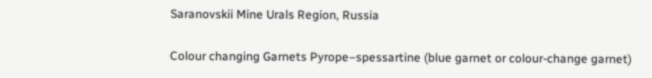Saranovskii Mine Urals Region, Russia

Colour changing Garnets Pyrope–spessartine (blue garnet or colour-change garnet)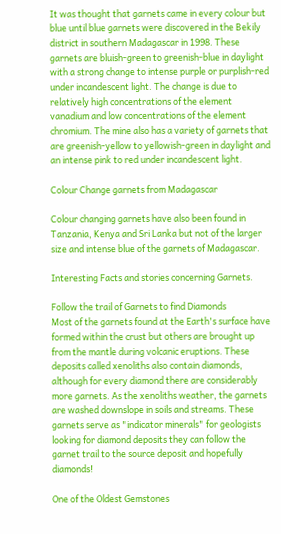It was thought that garnets came in every colour but blue until blue garnets were discovered in the Bekily district in southern Madagascar in 1998. These garnets are bluish-green to greenish-blue in daylight with a strong change to intense purple or purplish-red under incandescent light. The change is due to relatively high concentrations of the element vanadium and low concentrations of the element chromium. The mine also has a variety of garnets that are greenish-yellow to yellowish-green in daylight and an intense pink to red under incandescent light.

Colour Change garnets from Madagascar

Colour changing garnets have also been found in Tanzania, Kenya and Sri Lanka but not of the larger size and intense blue of the garnets of Madagascar.

Interesting Facts and stories concerning Garnets.

Follow the trail of Garnets to find Diamonds
Most of the garnets found at the Earth's surface have formed within the crust but others are brought up from the mantle during volcanic eruptions. These deposits called xenoliths also contain diamonds, although for every diamond there are considerably more garnets. As the xenoliths weather, the garnets are washed downslope in soils and streams. These garnets serve as "indicator minerals" for geologists looking for diamond deposits they can follow the garnet trail to the source deposit and hopefully diamonds!

One of the Oldest Gemstones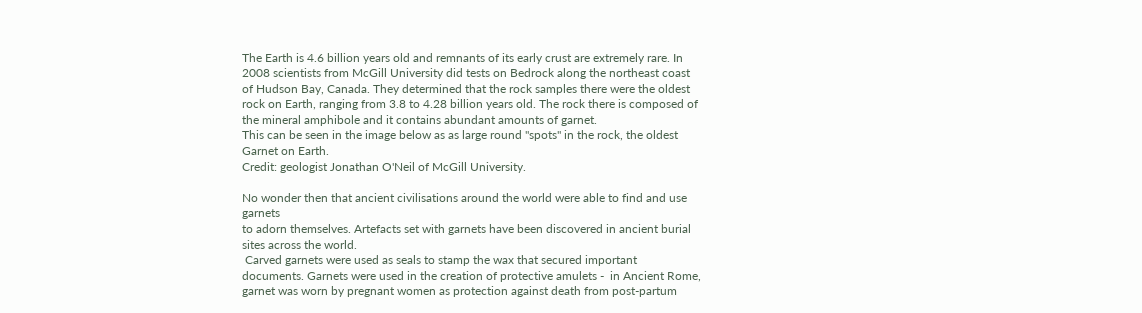The Earth is 4.6 billion years old and remnants of its early crust are extremely rare. In 2008 scientists from McGill University did tests on Bedrock along the northeast coast of Hudson Bay, Canada. They determined that the rock samples there were the oldest rock on Earth, ranging from 3.8 to 4.28 billion years old. The rock there is composed of the mineral amphibole and it contains abundant amounts of garnet.
This can be seen in the image below as as large round "spots" in the rock, the oldest Garnet on Earth.
Credit: geologist Jonathan O'Neil of McGill University.

No wonder then that ancient civilisations around the world were able to find and use garnets
to adorn themselves. Artefacts set with garnets have been discovered in ancient burial sites across the world.
 Carved garnets were used as seals to stamp the wax that secured important documents. Garnets were used in the creation of protective amulets -  in Ancient Rome, garnet was worn by pregnant women as protection against death from post-partum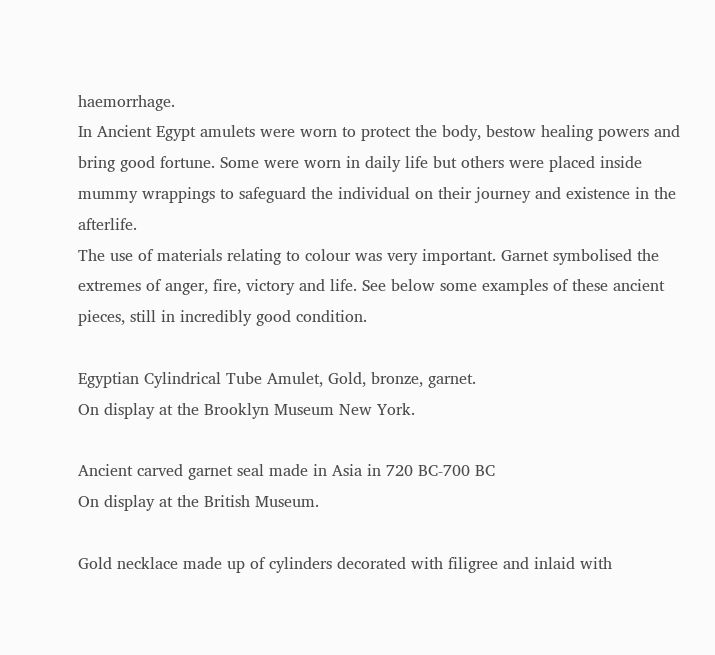haemorrhage.
In Ancient Egypt amulets were worn to protect the body, bestow healing powers and bring good fortune. Some were worn in daily life but others were placed inside mummy wrappings to safeguard the individual on their journey and existence in the afterlife.
The use of materials relating to colour was very important. Garnet symbolised the extremes of anger, fire, victory and life. See below some examples of these ancient pieces, still in incredibly good condition.

Egyptian Cylindrical Tube Amulet, Gold, bronze, garnet.
On display at the Brooklyn Museum New York.

Ancient carved garnet seal made in Asia in 720 BC-700 BC
On display at the British Museum.

Gold necklace made up of cylinders decorated with filigree and inlaid with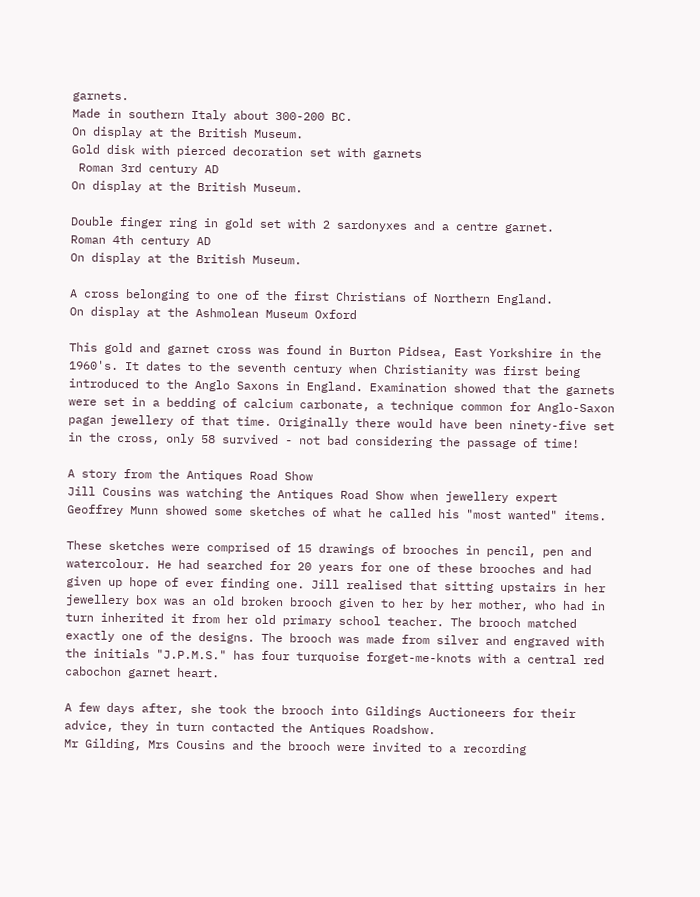garnets.
Made in southern Italy about 300-200 BC.
On display at the British Museum.
Gold disk with pierced decoration set with garnets
 Roman 3rd century AD
On display at the British Museum.

Double finger ring in gold set with 2 sardonyxes and a centre garnet.
Roman 4th century AD
On display at the British Museum.

A cross belonging to one of the first Christians of Northern England.
On display at the Ashmolean Museum Oxford

This gold and garnet cross was found in Burton Pidsea, East Yorkshire in the 1960's. It dates to the seventh century when Christianity was first being introduced to the Anglo Saxons in England. Examination showed that the garnets were set in a bedding of calcium carbonate, a technique common for Anglo-Saxon pagan jewellery of that time. Originally there would have been ninety-five set in the cross, only 58 survived - not bad considering the passage of time!

A story from the Antiques Road Show
Jill Cousins was watching the Antiques Road Show when jewellery expert Geoffrey Munn showed some sketches of what he called his "most wanted" items.

These sketches were comprised of 15 drawings of brooches in pencil, pen and watercolour. He had searched for 20 years for one of these brooches and had given up hope of ever finding one. Jill realised that sitting upstairs in her jewellery box was an old broken brooch given to her by her mother, who had in turn inherited it from her old primary school teacher. The brooch matched exactly one of the designs. The brooch was made from silver and engraved with the initials "J.P.M.S." has four turquoise forget-me-knots with a central red cabochon garnet heart.

A few days after, she took the brooch into Gildings Auctioneers for their advice, they in turn contacted the Antiques Roadshow.
Mr Gilding, Mrs Cousins and the brooch were invited to a recording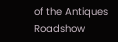of the Antiques Roadshow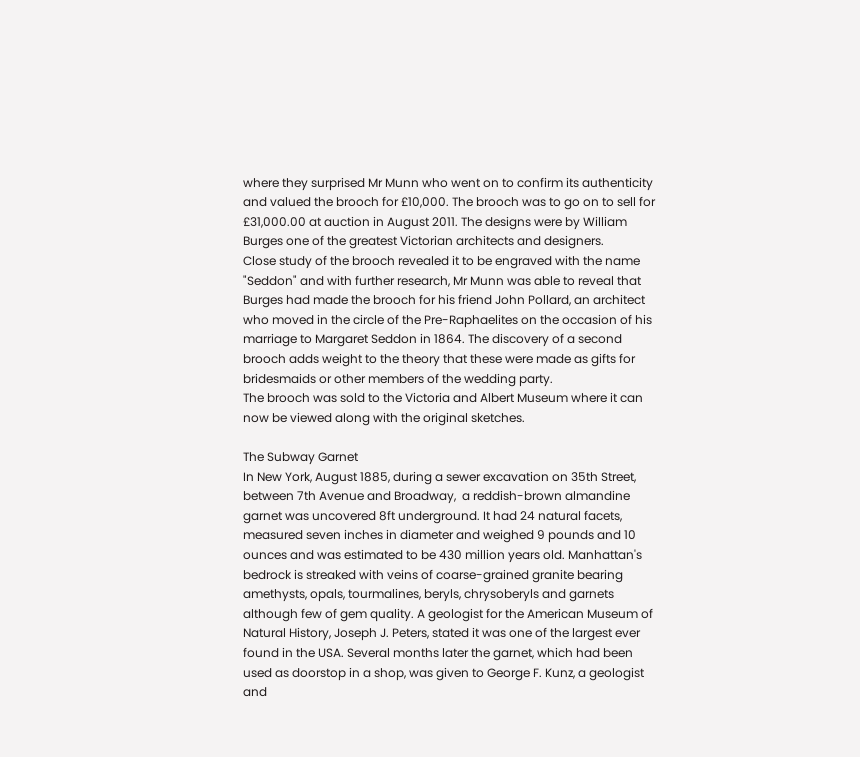where they surprised Mr Munn who went on to confirm its authenticity and valued the brooch for £10,000. The brooch was to go on to sell for £31,000.00 at auction in August 2011. The designs were by William Burges one of the greatest Victorian architects and designers.
Close study of the brooch revealed it to be engraved with the name "Seddon" and with further research, Mr Munn was able to reveal that Burges had made the brooch for his friend John Pollard, an architect who moved in the circle of the Pre-Raphaelites on the occasion of his marriage to Margaret Seddon in 1864. The discovery of a second brooch adds weight to the theory that these were made as gifts for bridesmaids or other members of the wedding party.
The brooch was sold to the Victoria and Albert Museum where it can now be viewed along with the original sketches.

The Subway Garnet
In New York, August 1885, during a sewer excavation on 35th Street, between 7th Avenue and Broadway,  a reddish-brown almandine garnet was uncovered 8ft underground. It had 24 natural facets, measured seven inches in diameter and weighed 9 pounds and 10 ounces and was estimated to be 430 million years old. Manhattan's bedrock is streaked with veins of coarse-grained granite bearing amethysts, opals, tourmalines, beryls, chrysoberyls and garnets although few of gem quality. A geologist for the American Museum of Natural History, Joseph J. Peters, stated it was one of the largest ever found in the USA. Several months later the garnet, which had been used as doorstop in a shop, was given to George F. Kunz, a geologist and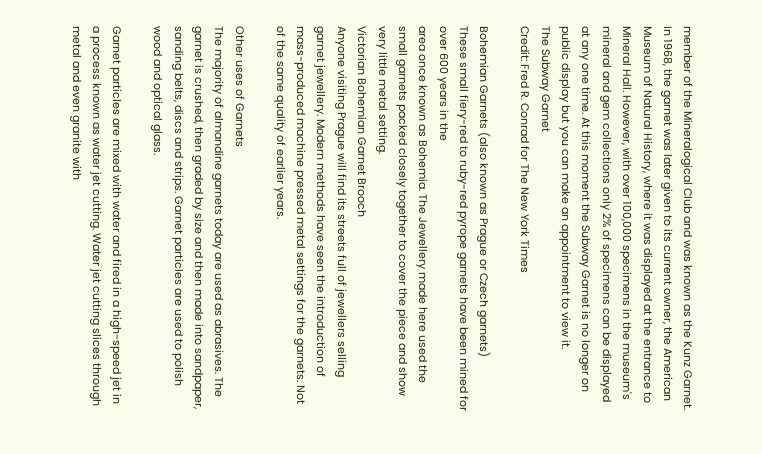member of the Mineralogical Club and was known as the Kunz Garnet.
In 1968, the garnet was later given to its current owner, the American Museum of Natural History, where it was displayed at the entrance to Mineral Hall. However, with over 100,000 specimens in the museum's mineral and gem collections only 2% of specimens can be displayed at any one time. At this moment the Subway Garnet is no longer on public display but you can make an appointment to view it.
The Subway Garnet
Credit: Fred R. Conrad for The New York Times

Bohemian Garnets (also known as Prague or Czech garnets)
These small fiery-red to ruby-red pyrope garnets have been mined for over 600 years in the
area once known as Bohemia. The Jewellery made here used the small garnets packed closely together to cover the piece and show very little metal setting.
Victorian Bohemian Garnet Brooch
Anyone visiting Prague will find its streets full of jewellers selling garnet jewellery. Modern methods have seen the introduction of mass-produced machine pressed metal settings for the garnets. Not of the same quality of earlier years.

Other uses of Garnets
The majority of almandine garnets today are used as abrasives. The garnet is crushed, then graded by size and then made into sandpaper, sanding belts, discs and strips. Garnet particles are used to polish wood and optical glass.

Garnet particles are mixed with water and fired in a high-speed jet in a process known as water jet cutting. Water jet cutting slices through metal and even granite with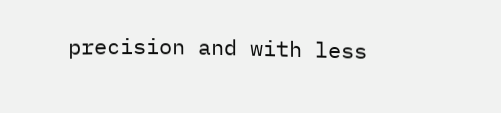precision and with less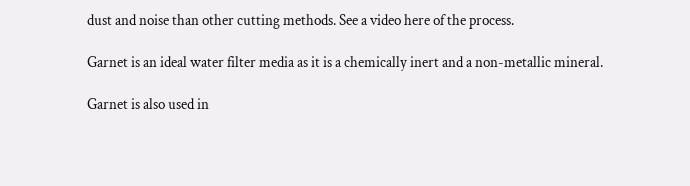dust and noise than other cutting methods. See a video here of the process.

Garnet is an ideal water filter media as it is a chemically inert and a non-metallic mineral.

Garnet is also used in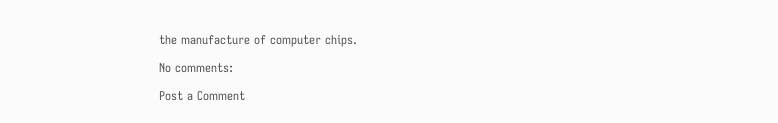the manufacture of computer chips.

No comments:

Post a Comment